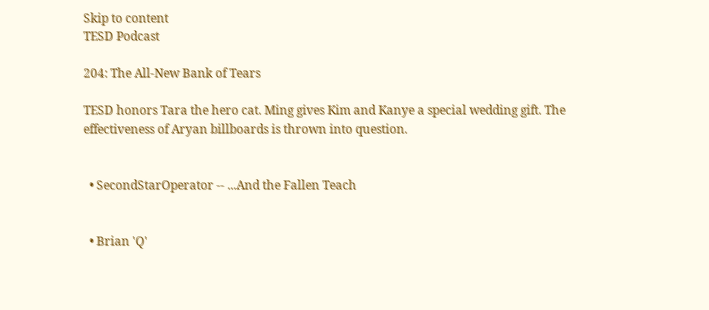Skip to content
TESD Podcast

204: The All-New Bank of Tears

TESD honors Tara the hero cat. Ming gives Kim and Kanye a special wedding gift. The effectiveness of Aryan billboards is thrown into question.


  • SecondStarOperator -- ...And the Fallen Teach


  • Brian 'Q'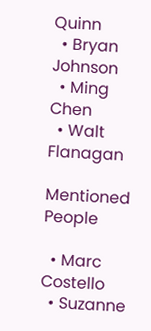Quinn
  • Bryan Johnson
  • Ming Chen
  • Walt Flanagan

Mentioned People

  • Marc Costello
  • Suzanne